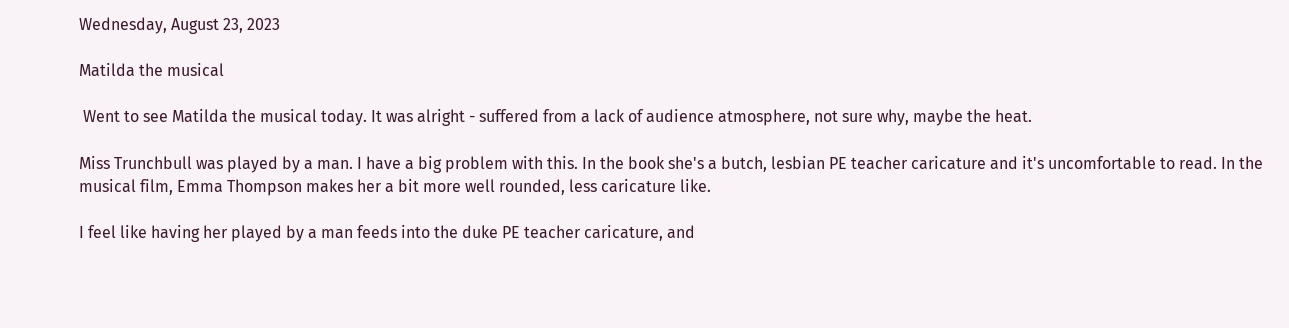Wednesday, August 23, 2023

Matilda the musical

 Went to see Matilda the musical today. It was alright - suffered from a lack of audience atmosphere, not sure why, maybe the heat.

Miss Trunchbull was played by a man. I have a big problem with this. In the book she's a butch, lesbian PE teacher caricature and it's uncomfortable to read. In the musical film, Emma Thompson makes her a bit more well rounded, less caricature like.

I feel like having her played by a man feeds into the duke PE teacher caricature, and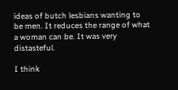ideas of butch lesbians wanting to be men. It reduces the range of what a woman can be. It was very distasteful.

I think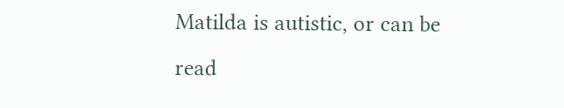Matilda is autistic, or can be read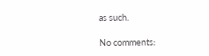as such.

No comments: